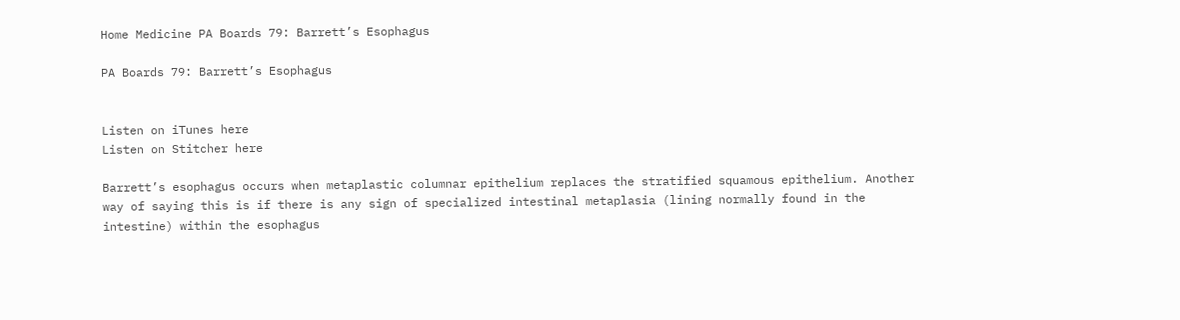Home Medicine PA Boards 79: Barrett’s Esophagus

PA Boards 79: Barrett’s Esophagus


Listen on iTunes here
Listen on Stitcher here

Barrett’s esophagus occurs when metaplastic columnar epithelium replaces the stratified squamous epithelium. Another way of saying this is if there is any sign of specialized intestinal metaplasia (lining normally found in the intestine) within the esophagus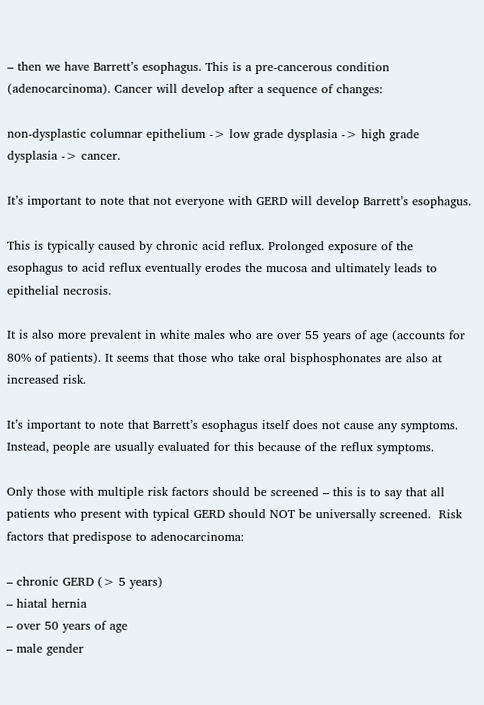– then we have Barrett’s esophagus. This is a pre-cancerous condition (adenocarcinoma). Cancer will develop after a sequence of changes:

non-dysplastic columnar epithelium -> low grade dysplasia -> high grade dysplasia -> cancer.

It’s important to note that not everyone with GERD will develop Barrett’s esophagus.

This is typically caused by chronic acid reflux. Prolonged exposure of the esophagus to acid reflux eventually erodes the mucosa and ultimately leads to epithelial necrosis.

It is also more prevalent in white males who are over 55 years of age (accounts for 80% of patients). It seems that those who take oral bisphosphonates are also at increased risk.

It’s important to note that Barrett’s esophagus itself does not cause any symptoms. Instead, people are usually evaluated for this because of the reflux symptoms.

Only those with multiple risk factors should be screened – this is to say that all patients who present with typical GERD should NOT be universally screened.  Risk factors that predispose to adenocarcinoma:

– chronic GERD (> 5 years)
– hiatal hernia
– over 50 years of age
– male gender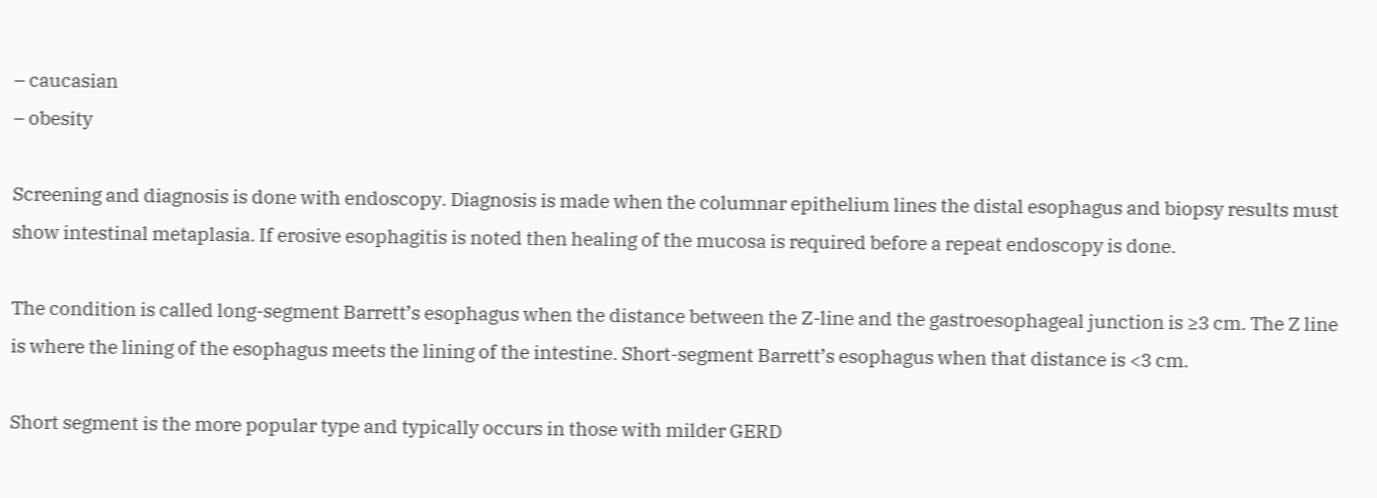– caucasian
– obesity

Screening and diagnosis is done with endoscopy. Diagnosis is made when the columnar epithelium lines the distal esophagus and biopsy results must show intestinal metaplasia. If erosive esophagitis is noted then healing of the mucosa is required before a repeat endoscopy is done.

The condition is called long-segment Barrett’s esophagus when the distance between the Z-line and the gastroesophageal junction is ≥3 cm. The Z line is where the lining of the esophagus meets the lining of the intestine. Short-segment Barrett’s esophagus when that distance is <3 cm.

Short segment is the more popular type and typically occurs in those with milder GERD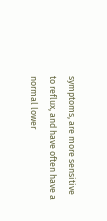symptoms, are more sensitive to reflux, and have often have a normal lower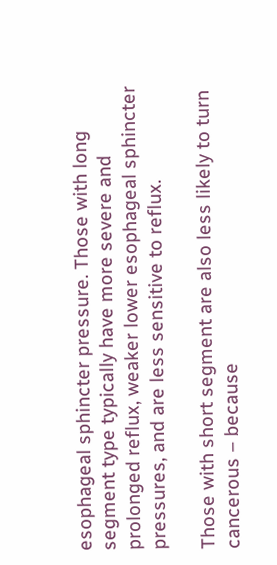esophageal sphincter pressure. Those with long segment type typically have more severe and prolonged reflux, weaker lower esophageal sphincter pressures, and are less sensitive to reflux.

Those with short segment are also less likely to turn cancerous – because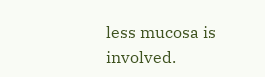less mucosa is involved.